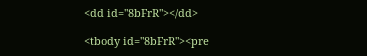<dd id="8bFrR"></dd>

<tbody id="8bFrR"><pre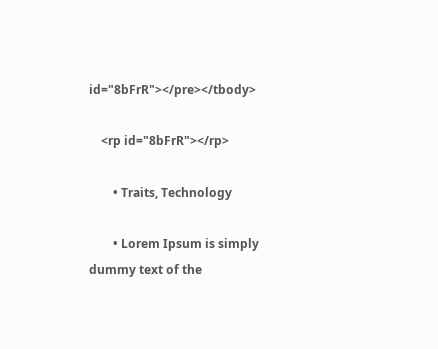id="8bFrR"></pre></tbody>

    <rp id="8bFrR"></rp>

        • Traits, Technology

        • Lorem Ipsum is simply dummy text of the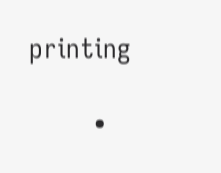printing

        •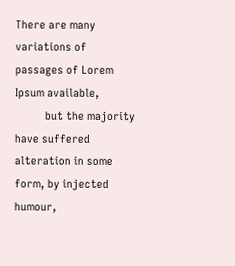There are many variations of passages of Lorem Ipsum available,
          but the majority have suffered alteration in some form, by injected humour,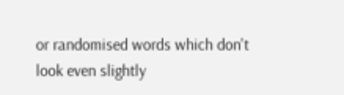or randomised words which don't look even slightly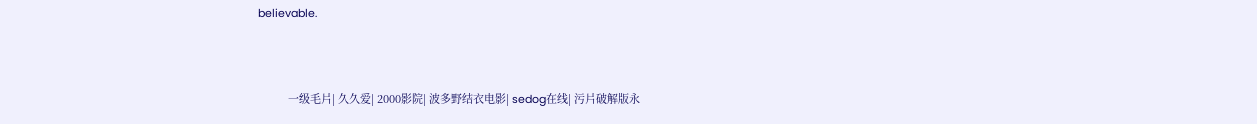believable.



          一级毛片| 久久爱| 2000影院| 波多野结衣电影| sedog在线| 污片破解版永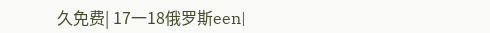久免费| 17一18俄罗斯een|